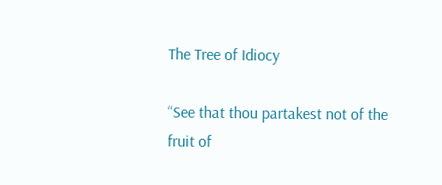The Tree of Idiocy

“See that thou partakest not of the fruit of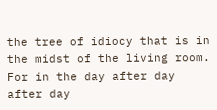the tree of idiocy that is in the midst of the living room. For in the day after day after day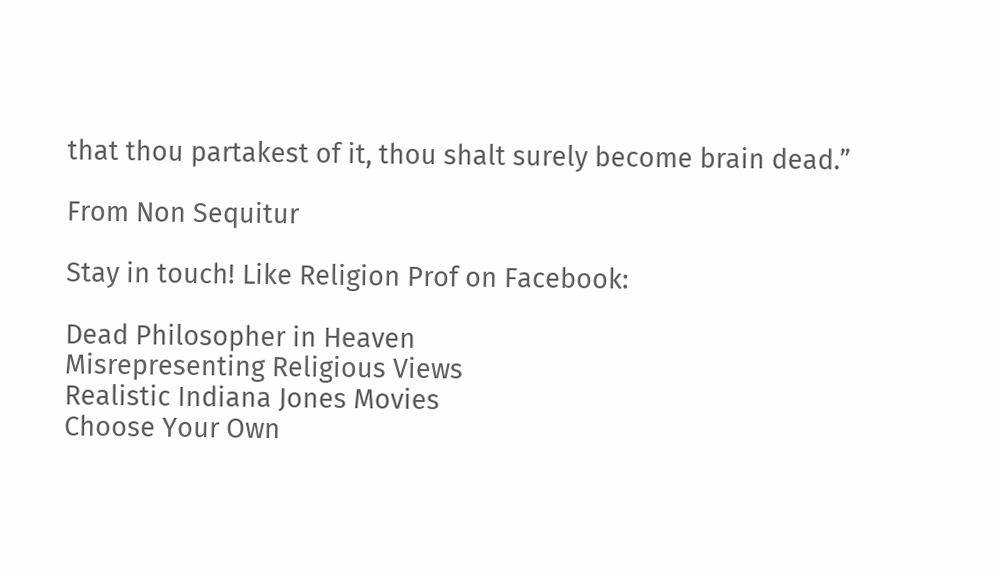that thou partakest of it, thou shalt surely become brain dead.”

From Non Sequitur

Stay in touch! Like Religion Prof on Facebook:

Dead Philosopher in Heaven
Misrepresenting Religious Views
Realistic Indiana Jones Movies
Choose Your Own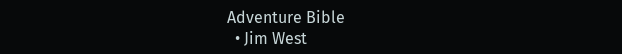Adventure Bible
  • Jim West